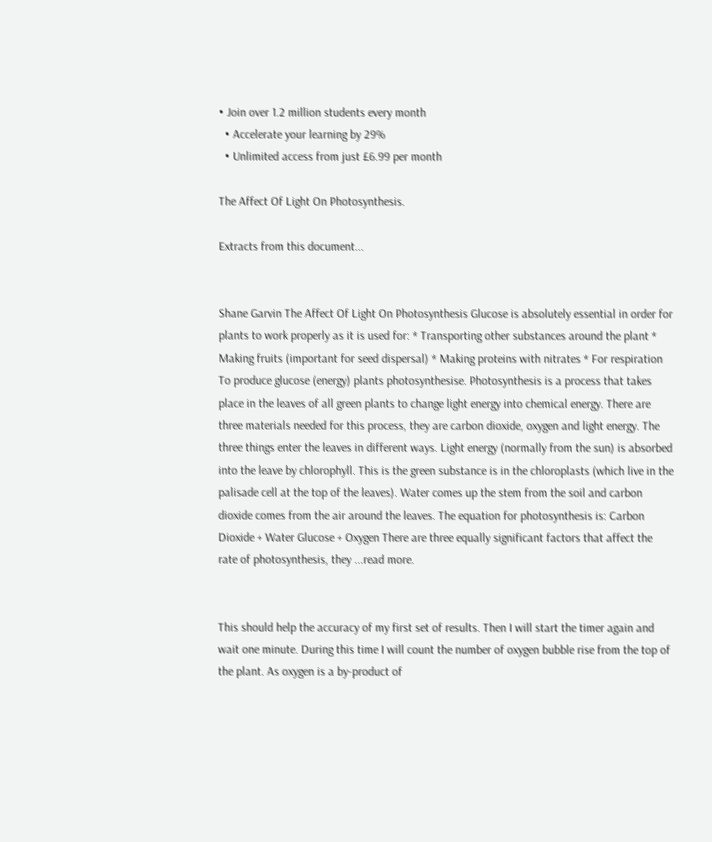• Join over 1.2 million students every month
  • Accelerate your learning by 29%
  • Unlimited access from just £6.99 per month

The Affect Of Light On Photosynthesis.

Extracts from this document...


Shane Garvin The Affect Of Light On Photosynthesis Glucose is absolutely essential in order for plants to work properly as it is used for: * Transporting other substances around the plant * Making fruits (important for seed dispersal) * Making proteins with nitrates * For respiration To produce glucose (energy) plants photosynthesise. Photosynthesis is a process that takes place in the leaves of all green plants to change light energy into chemical energy. There are three materials needed for this process, they are carbon dioxide, oxygen and light energy. The three things enter the leaves in different ways. Light energy (normally from the sun) is absorbed into the leave by chlorophyll. This is the green substance is in the chloroplasts (which live in the palisade cell at the top of the leaves). Water comes up the stem from the soil and carbon dioxide comes from the air around the leaves. The equation for photosynthesis is: Carbon Dioxide + Water Glucose + Oxygen There are three equally significant factors that affect the rate of photosynthesis, they ...read more.


This should help the accuracy of my first set of results. Then I will start the timer again and wait one minute. During this time I will count the number of oxygen bubble rise from the top of the plant. As oxygen is a by-product of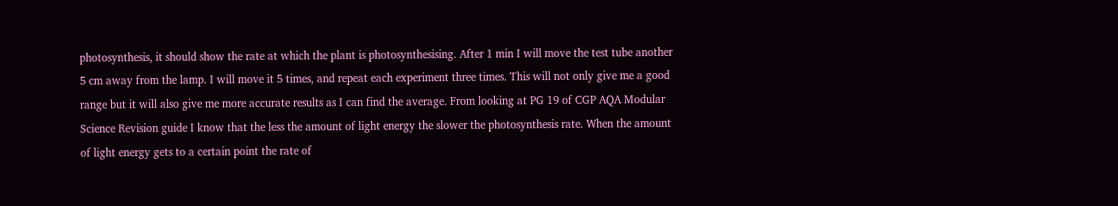photosynthesis, it should show the rate at which the plant is photosynthesising. After 1 min I will move the test tube another 5 cm away from the lamp. I will move it 5 times, and repeat each experiment three times. This will not only give me a good range but it will also give me more accurate results as I can find the average. From looking at PG 19 of CGP AQA Modular Science Revision guide I know that the less the amount of light energy the slower the photosynthesis rate. When the amount of light energy gets to a certain point the rate of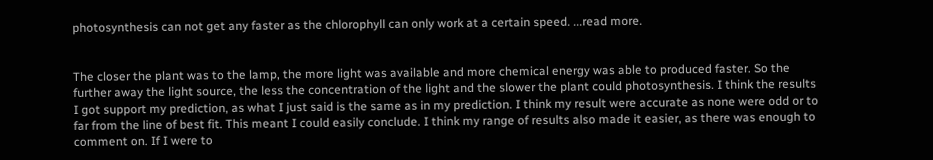photosynthesis can not get any faster as the chlorophyll can only work at a certain speed. ...read more.


The closer the plant was to the lamp, the more light was available and more chemical energy was able to produced faster. So the further away the light source, the less the concentration of the light and the slower the plant could photosynthesis. I think the results I got support my prediction, as what I just said is the same as in my prediction. I think my result were accurate as none were odd or to far from the line of best fit. This meant I could easily conclude. I think my range of results also made it easier, as there was enough to comment on. If I were to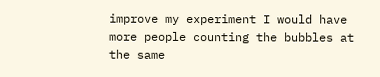improve my experiment I would have more people counting the bubbles at the same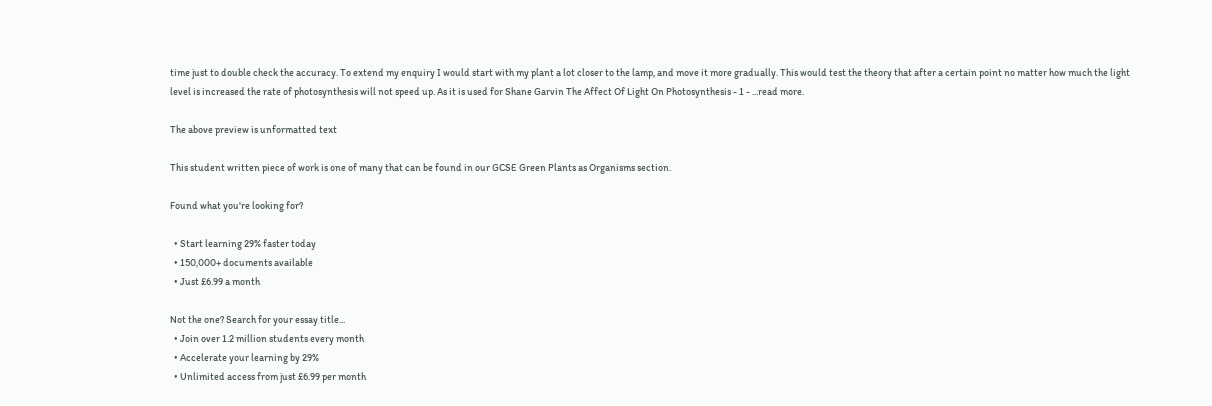time just to double check the accuracy. To extend my enquiry I would start with my plant a lot closer to the lamp, and move it more gradually. This would test the theory that after a certain point no matter how much the light level is increased the rate of photosynthesis will not speed up. As it is used for Shane Garvin The Affect Of Light On Photosynthesis - 1 - ...read more.

The above preview is unformatted text

This student written piece of work is one of many that can be found in our GCSE Green Plants as Organisms section.

Found what you're looking for?

  • Start learning 29% faster today
  • 150,000+ documents available
  • Just £6.99 a month

Not the one? Search for your essay title...
  • Join over 1.2 million students every month
  • Accelerate your learning by 29%
  • Unlimited access from just £6.99 per month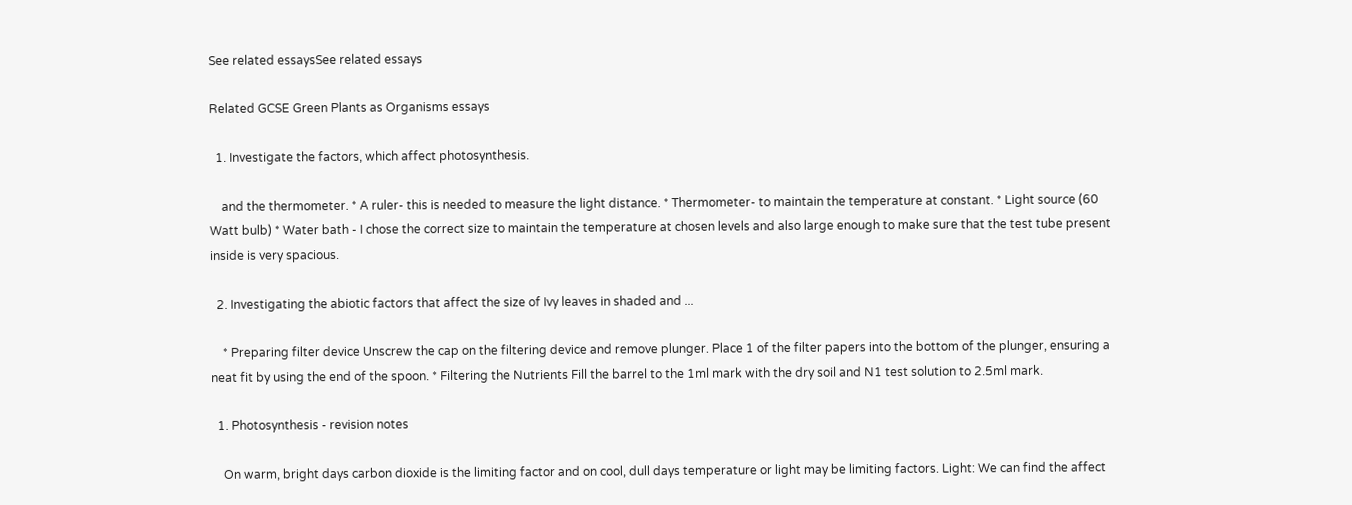See related essaysSee related essays

Related GCSE Green Plants as Organisms essays

  1. Investigate the factors, which affect photosynthesis.

    and the thermometer. * A ruler- this is needed to measure the light distance. * Thermometer- to maintain the temperature at constant. * Light source (60 Watt bulb) * Water bath - I chose the correct size to maintain the temperature at chosen levels and also large enough to make sure that the test tube present inside is very spacious.

  2. Investigating the abiotic factors that affect the size of Ivy leaves in shaded and ...

    * Preparing filter device Unscrew the cap on the filtering device and remove plunger. Place 1 of the filter papers into the bottom of the plunger, ensuring a neat fit by using the end of the spoon. * Filtering the Nutrients Fill the barrel to the 1ml mark with the dry soil and N1 test solution to 2.5ml mark.

  1. Photosynthesis - revision notes

    On warm, bright days carbon dioxide is the limiting factor and on cool, dull days temperature or light may be limiting factors. Light: We can find the affect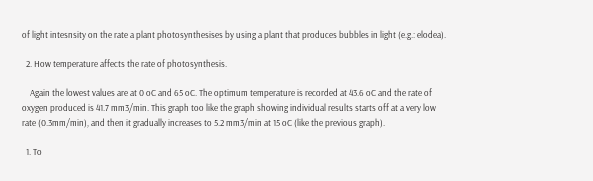of light intesnsity on the rate a plant photosynthesises by using a plant that produces bubbles in light (e.g.: elodea).

  2. How temperature affects the rate of photosynthesis.

    Again the lowest values are at 0 oC and 65 oC. The optimum temperature is recorded at 43.6 oC and the rate of oxygen produced is 41.7 mm3/min. This graph too like the graph showing individual results starts off at a very low rate (0.3mm/min), and then it gradually increases to 5.2 mm3/min at 15 oC (like the previous graph).

  1. To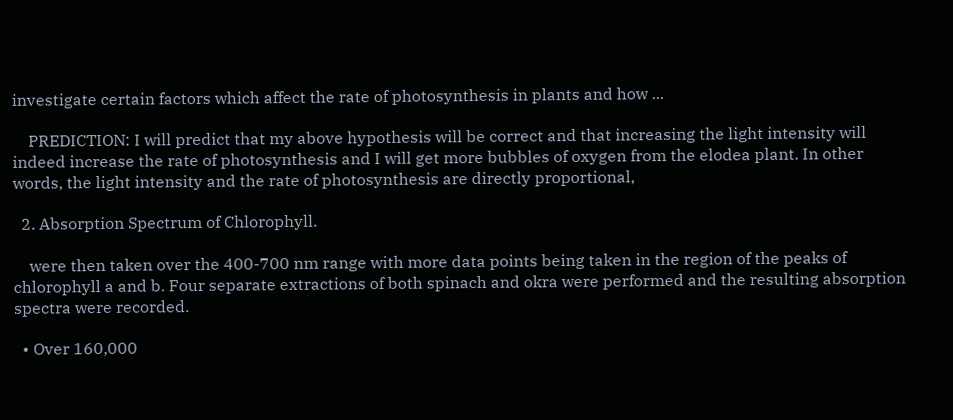investigate certain factors which affect the rate of photosynthesis in plants and how ...

    PREDICTION: I will predict that my above hypothesis will be correct and that increasing the light intensity will indeed increase the rate of photosynthesis and I will get more bubbles of oxygen from the elodea plant. In other words, the light intensity and the rate of photosynthesis are directly proportional,

  2. Absorption Spectrum of Chlorophyll.

    were then taken over the 400-700 nm range with more data points being taken in the region of the peaks of chlorophyll a and b. Four separate extractions of both spinach and okra were performed and the resulting absorption spectra were recorded.

  • Over 160,000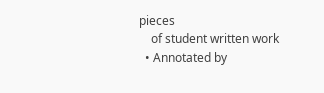pieces
    of student written work
  • Annotated by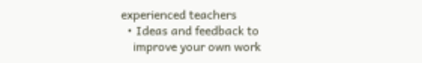experienced teachers
  • Ideas and feedback to
    improve your own work